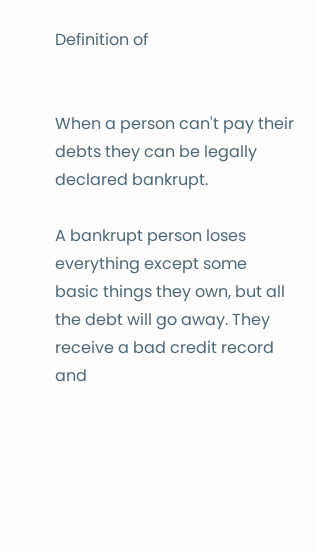Definition of


When a person can't pay their debts they can be legally declared bankrupt.

A bankrupt person loses everything except some basic things they own, but all the debt will go away. They receive a bad credit record and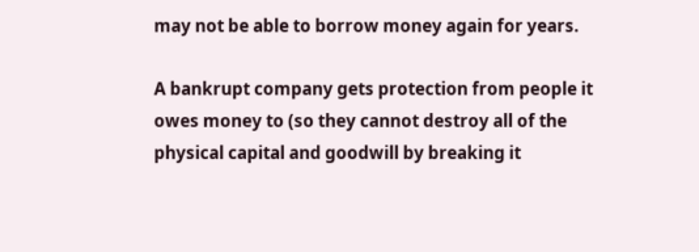may not be able to borrow money again for years.

A bankrupt company gets protection from people it owes money to (so they cannot destroy all of the physical capital and goodwill by breaking it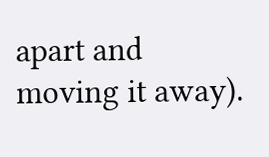apart and moving it away).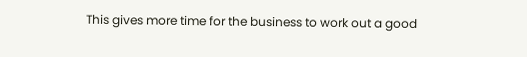This gives more time for the business to work out a good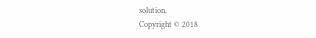solution.
Copyright © 2018